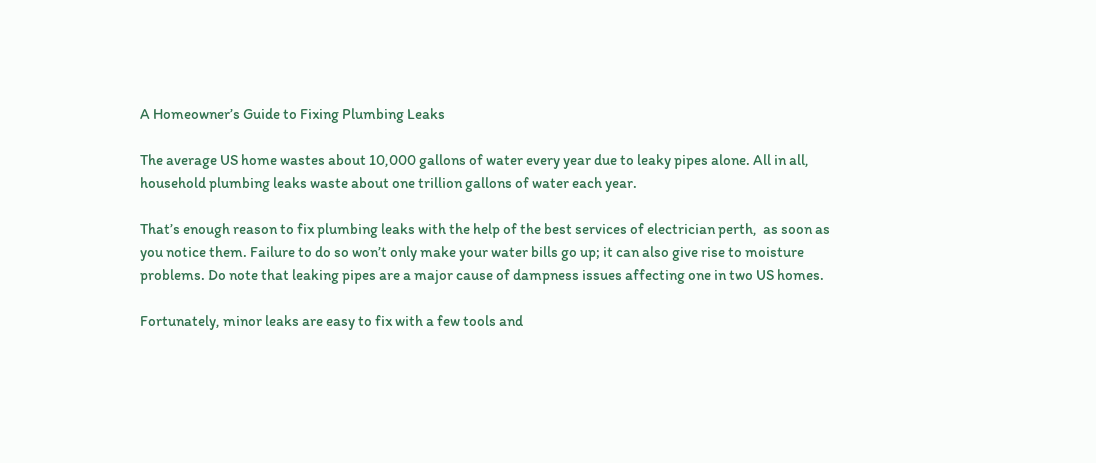A Homeowner’s Guide to Fixing Plumbing Leaks

The average US home wastes about 10,000 gallons of water every year due to leaky pipes alone. All in all, household plumbing leaks waste about one trillion gallons of water each year.

That’s enough reason to fix plumbing leaks with the help of the best services of electrician perth,  as soon as you notice them. Failure to do so won’t only make your water bills go up; it can also give rise to moisture problems. Do note that leaking pipes are a major cause of dampness issues affecting one in two US homes.

Fortunately, minor leaks are easy to fix with a few tools and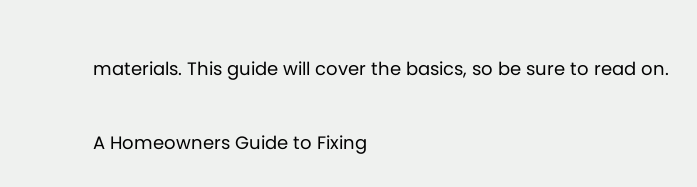materials. This guide will cover the basics, so be sure to read on.

A Homeowners Guide to Fixing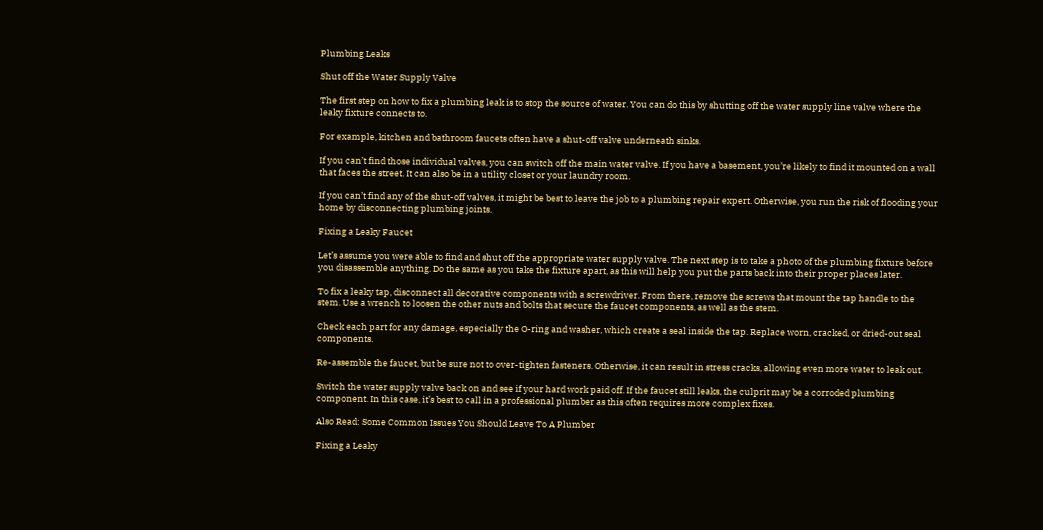Plumbing Leaks

Shut off the Water Supply Valve

The first step on how to fix a plumbing leak is to stop the source of water. You can do this by shutting off the water supply line valve where the leaky fixture connects to.

For example, kitchen and bathroom faucets often have a shut-off valve underneath sinks.

If you can’t find those individual valves, you can switch off the main water valve. If you have a basement, you’re likely to find it mounted on a wall that faces the street. It can also be in a utility closet or your laundry room.

If you can’t find any of the shut-off valves, it might be best to leave the job to a plumbing repair expert. Otherwise, you run the risk of flooding your home by disconnecting plumbing joints.

Fixing a Leaky Faucet

Let’s assume you were able to find and shut off the appropriate water supply valve. The next step is to take a photo of the plumbing fixture before you disassemble anything. Do the same as you take the fixture apart, as this will help you put the parts back into their proper places later.

To fix a leaky tap, disconnect all decorative components with a screwdriver. From there, remove the screws that mount the tap handle to the stem. Use a wrench to loosen the other nuts and bolts that secure the faucet components, as well as the stem.

Check each part for any damage, especially the O-ring and washer, which create a seal inside the tap. Replace worn, cracked, or dried-out seal components.

Re-assemble the faucet, but be sure not to over-tighten fasteners. Otherwise, it can result in stress cracks, allowing even more water to leak out.

Switch the water supply valve back on and see if your hard work paid off. If the faucet still leaks, the culprit may be a corroded plumbing component. In this case, it’s best to call in a professional plumber as this often requires more complex fixes.

Also Read: Some Common Issues You Should Leave To A Plumber

Fixing a Leaky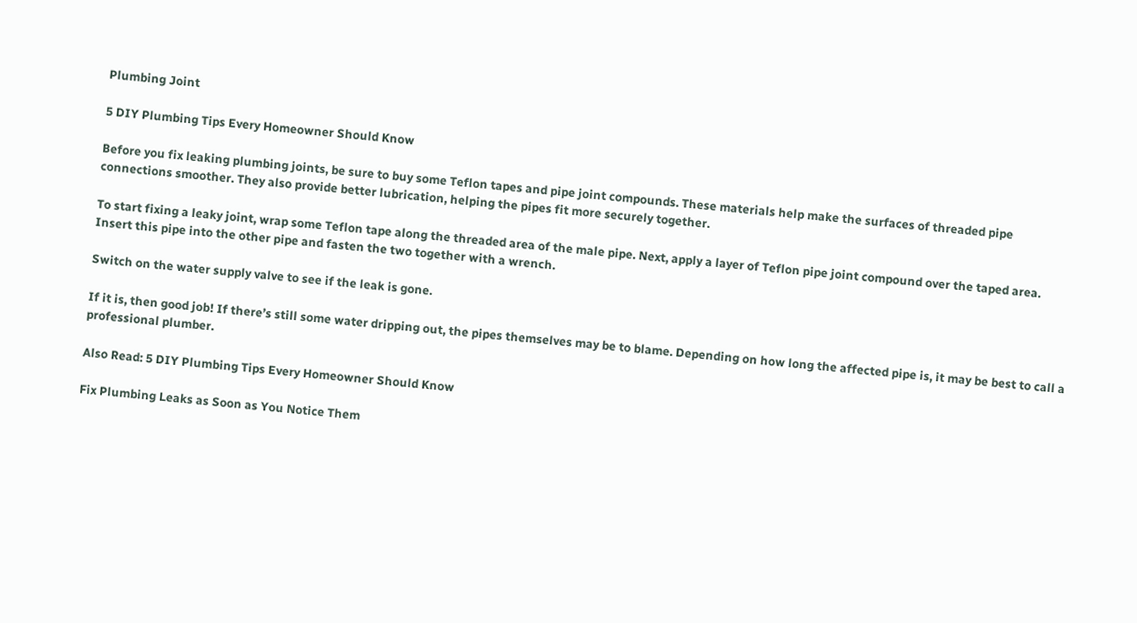Plumbing Joint

5 DIY Plumbing Tips Every Homeowner Should Know

Before you fix leaking plumbing joints, be sure to buy some Teflon tapes and pipe joint compounds. These materials help make the surfaces of threaded pipe connections smoother. They also provide better lubrication, helping the pipes fit more securely together.

To start fixing a leaky joint, wrap some Teflon tape along the threaded area of the male pipe. Next, apply a layer of Teflon pipe joint compound over the taped area. Insert this pipe into the other pipe and fasten the two together with a wrench.

Switch on the water supply valve to see if the leak is gone.

If it is, then good job! If there’s still some water dripping out, the pipes themselves may be to blame. Depending on how long the affected pipe is, it may be best to call a professional plumber.

Also Read: 5 DIY Plumbing Tips Every Homeowner Should Know

Fix Plumbing Leaks as Soon as You Notice Them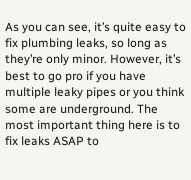As you can see, it’s quite easy to fix plumbing leaks, so long as they’re only minor. However, it’s best to go pro if you have multiple leaky pipes or you think some are underground. The most important thing here is to fix leaks ASAP to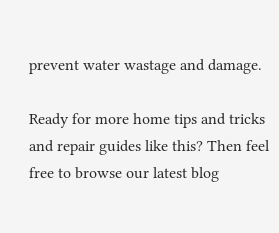prevent water wastage and damage.

Ready for more home tips and tricks and repair guides like this? Then feel free to browse our latest blog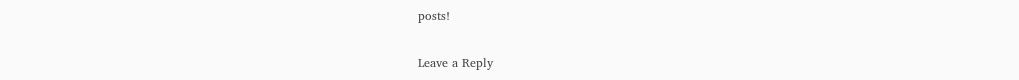posts!

Leave a Reply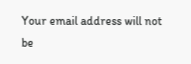Your email address will not be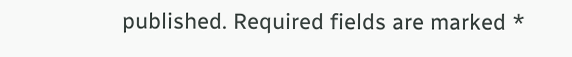published. Required fields are marked *